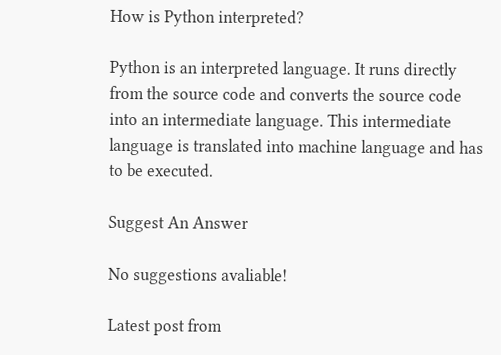How is Python interpreted?

Python is an interpreted language. It runs directly from the source code and converts the source code into an intermediate language. This intermediate language is translated into machine language and has to be executed.

Suggest An Answer

No suggestions avaliable!

Latest post from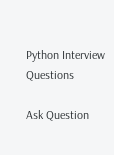Python Interview Questions

Ask Question